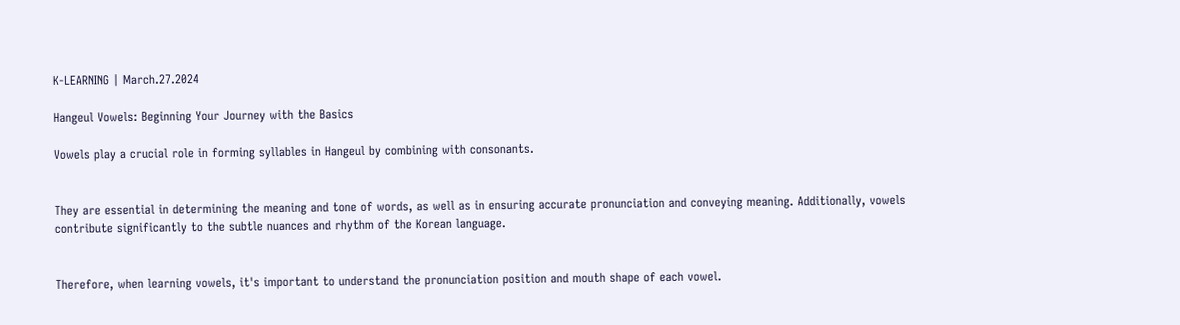K-LEARNING | March.27.2024

Hangeul Vowels: Beginning Your Journey with the Basics

Vowels play a crucial role in forming syllables in Hangeul by combining with consonants.


They are essential in determining the meaning and tone of words, as well as in ensuring accurate pronunciation and conveying meaning. Additionally, vowels contribute significantly to the subtle nuances and rhythm of the Korean language.


Therefore, when learning vowels, it's important to understand the pronunciation position and mouth shape of each vowel.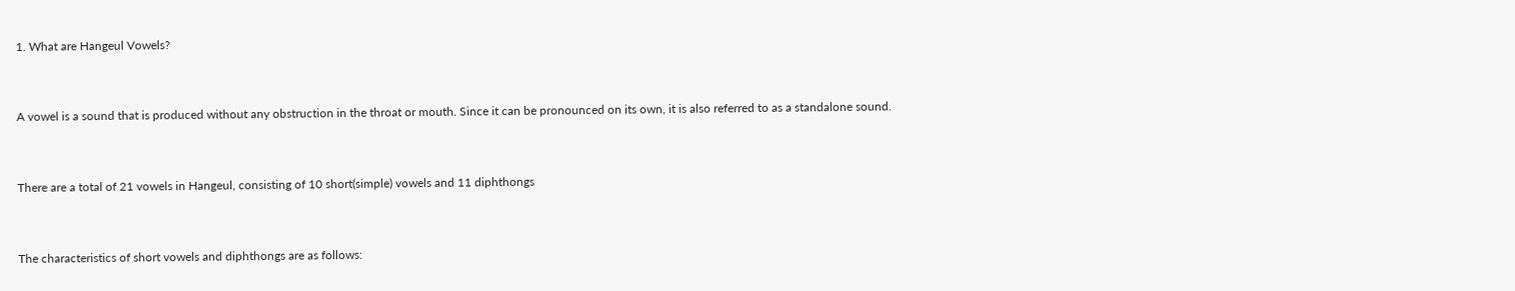1. What are Hangeul Vowels?


A vowel is a sound that is produced without any obstruction in the throat or mouth. Since it can be pronounced on its own, it is also referred to as a standalone sound.


There are a total of 21 vowels in Hangeul, consisting of 10 short(simple) vowels and 11 diphthongs


The characteristics of short vowels and diphthongs are as follows: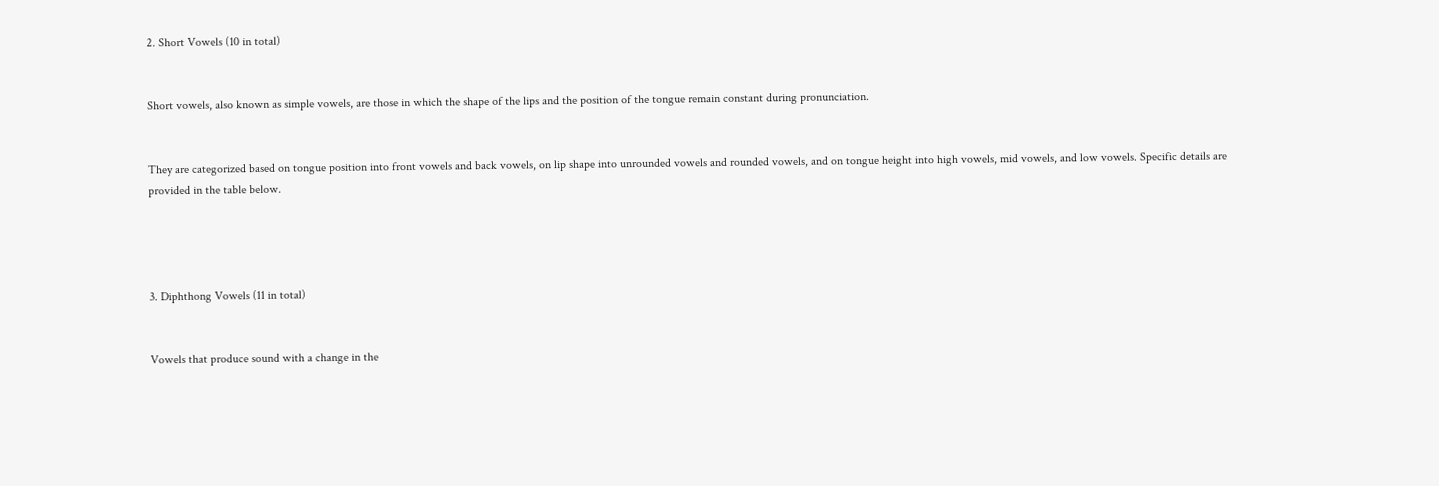2. Short Vowels (10 in total)


Short vowels, also known as simple vowels, are those in which the shape of the lips and the position of the tongue remain constant during pronunciation.


They are categorized based on tongue position into front vowels and back vowels, on lip shape into unrounded vowels and rounded vowels, and on tongue height into high vowels, mid vowels, and low vowels. Specific details are provided in the table below.




3. Diphthong Vowels (11 in total)


Vowels that produce sound with a change in the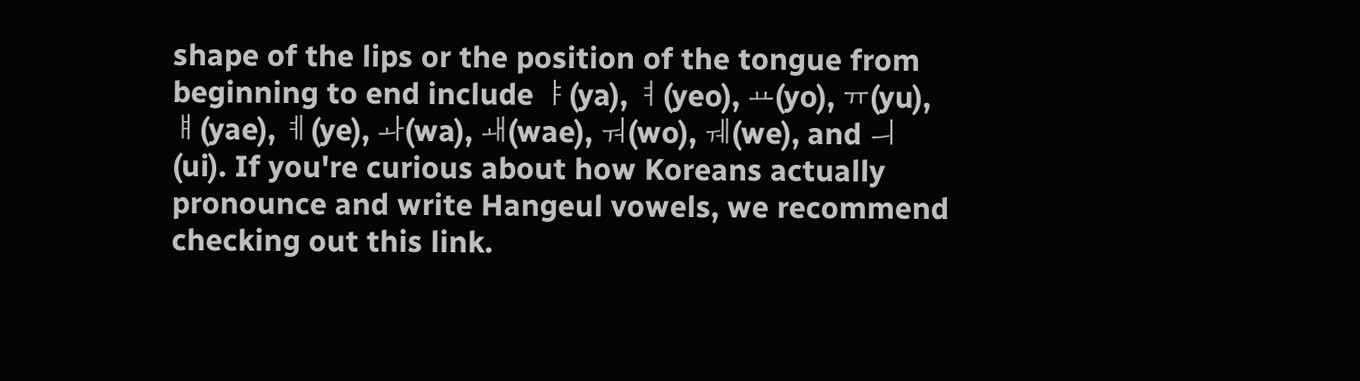shape of the lips or the position of the tongue from beginning to end include ㅑ(ya), ㅕ(yeo), ㅛ(yo), ㅠ(yu), ㅒ(yae), ㅖ(ye), ㅘ(wa), ㅙ(wae), ㅝ(wo), ㅞ(we), and ㅢ(ui). If you're curious about how Koreans actually pronounce and write Hangeul vowels, we recommend checking out this link.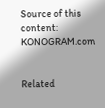Source of this content: KONOGRAM.com


Related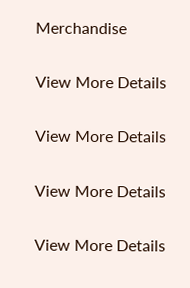Merchandise

View More Details

View More Details

View More Details

View More Details